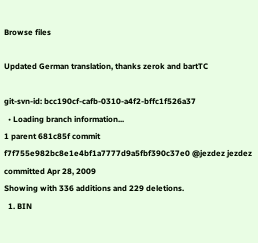Browse files

Updated German translation, thanks zerok and bartTC

git-svn-id: bcc190cf-cafb-0310-a4f2-bffc1f526a37
  • Loading branch information...
1 parent 681c85f commit f7f755e982bc8e1e4bf1a7777d9a5fbf390c37e0 @jezdez jezdez committed Apr 28, 2009
Showing with 336 additions and 229 deletions.
  1. BIN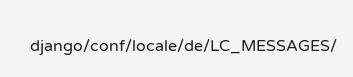django/conf/locale/de/LC_MESSAGES/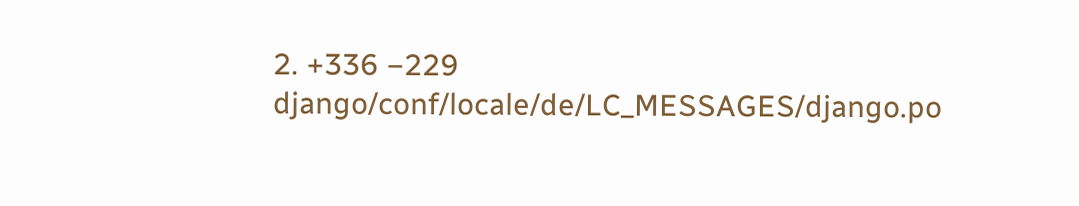2. +336 −229 django/conf/locale/de/LC_MESSAGES/django.po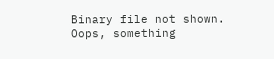Binary file not shown.
Oops, something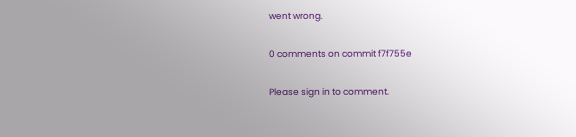went wrong.

0 comments on commit f7f755e

Please sign in to comment.